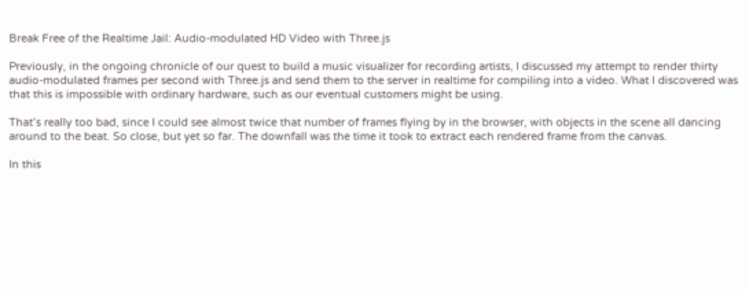Break Free of the Realtime Jail: Audio-modulated HD Video with Three.js

Previously, in the ongoing chronicle of our quest to build a music visualizer for recording artists, I discussed my attempt to render thirty audio-modulated frames per second with Three.js and send them to the server in realtime for compiling into a video. What I discovered was that this is impossible with ordinary hardware, such as our eventual customers might be using.

That’s really too bad, since I could see almost twice that number of frames flying by in the browser, with objects in the scene all dancing around to the beat. So close, but yet so far. The downfall was the time it took to extract each rendered frame from the canvas.

In this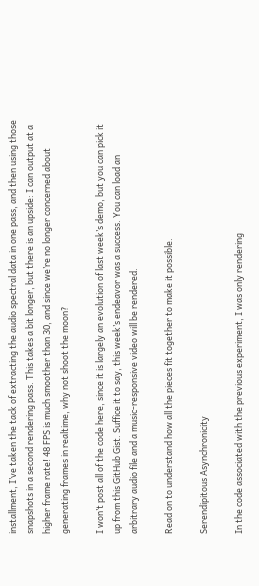installment, I’ve taken the tack of extracting the audio spectral data in one pass, and then using those snapshots in a second rendering pass. This takes a bit longer, but there is an upside: I can output at a higher frame rate! 48 FPS is much smoother than 30, and since we’re no longer concerned about generating frames in realtime, why not shoot the moon?

I won’t post all of the code here, since it is largely an evolution of last week’s demo, but you can pick it up from this GitHub Gist. Suffice it to say, this week’s endeavor was a success. You can load an arbitrary audio file and a music-responsive video will be rendered.

Read on to understand how all the pieces fit together to make it possible.

Serendipitous Asynchronicity

In the code associated with the previous experiment, I was only rendering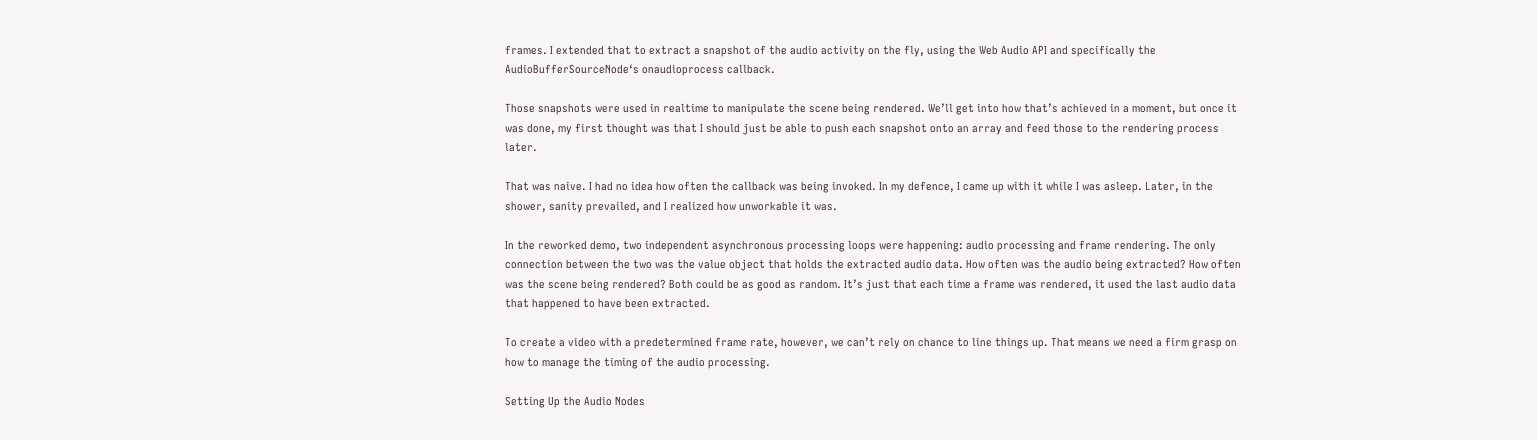frames. I extended that to extract a snapshot of the audio activity on the fly, using the Web Audio API and specifically the AudioBufferSourceNode‘s onaudioprocess callback.

Those snapshots were used in realtime to manipulate the scene being rendered. We’ll get into how that’s achieved in a moment, but once it was done, my first thought was that I should just be able to push each snapshot onto an array and feed those to the rendering process later.

That was naive. I had no idea how often the callback was being invoked. In my defence, I came up with it while I was asleep. Later, in the shower, sanity prevailed, and I realized how unworkable it was.

In the reworked demo, two independent asynchronous processing loops were happening: audio processing and frame rendering. The only connection between the two was the value object that holds the extracted audio data. How often was the audio being extracted? How often was the scene being rendered? Both could be as good as random. It’s just that each time a frame was rendered, it used the last audio data that happened to have been extracted.

To create a video with a predetermined frame rate, however, we can’t rely on chance to line things up. That means we need a firm grasp on how to manage the timing of the audio processing.

Setting Up the Audio Nodes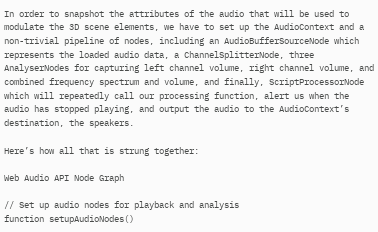In order to snapshot the attributes of the audio that will be used to modulate the 3D scene elements, we have to set up the AudioContext and a non-trivial pipeline of nodes, including an AudioBufferSourceNode which represents the loaded audio data, a ChannelSplitterNode, three AnalyserNodes for capturing left channel volume, right channel volume, and combined frequency spectrum and volume, and finally, ScriptProcessorNode which will repeatedly call our processing function, alert us when the audio has stopped playing, and output the audio to the AudioContext’s destination, the speakers.

Here’s how all that is strung together:

Web Audio API Node Graph

// Set up audio nodes for playback and analysis
function setupAudioNodes()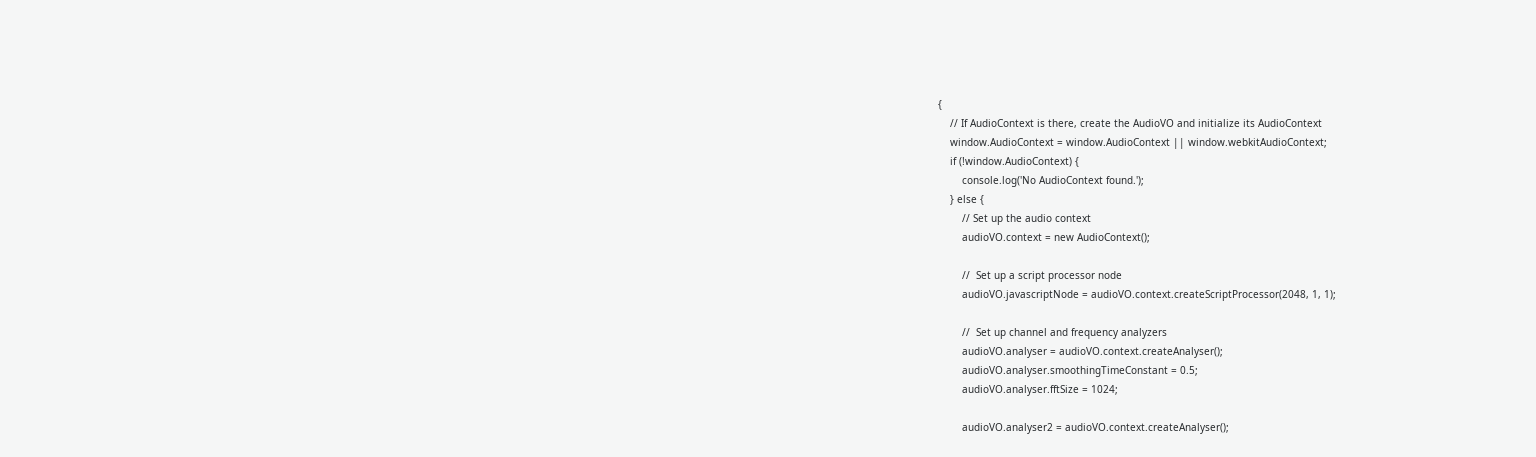{
    // If AudioContext is there, create the AudioVO and initialize its AudioContext
    window.AudioContext = window.AudioContext || window.webkitAudioContext;
    if (!window.AudioContext) {
        console.log('No AudioContext found.');
    } else {
        // Set up the audio context
        audioVO.context = new AudioContext();

        //  Set up a script processor node
        audioVO.javascriptNode = audioVO.context.createScriptProcessor(2048, 1, 1);

        //  Set up channel and frequency analyzers
        audioVO.analyser = audioVO.context.createAnalyser();
        audioVO.analyser.smoothingTimeConstant = 0.5;
        audioVO.analyser.fftSize = 1024;

        audioVO.analyser2 = audioVO.context.createAnalyser();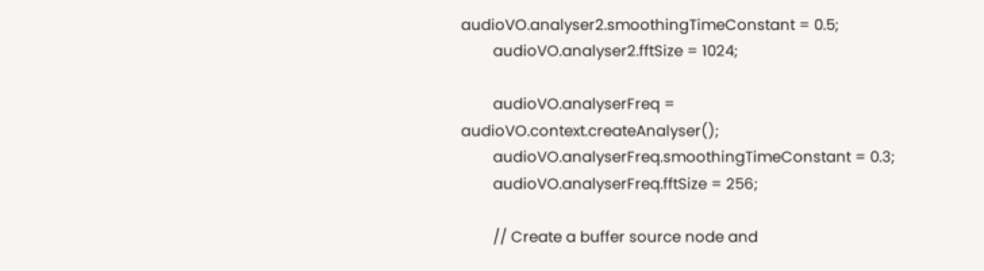audioVO.analyser2.smoothingTimeConstant = 0.5;
        audioVO.analyser2.fftSize = 1024;

        audioVO.analyserFreq = audioVO.context.createAnalyser();
        audioVO.analyserFreq.smoothingTimeConstant = 0.3;
        audioVO.analyserFreq.fftSize = 256;

        // Create a buffer source node and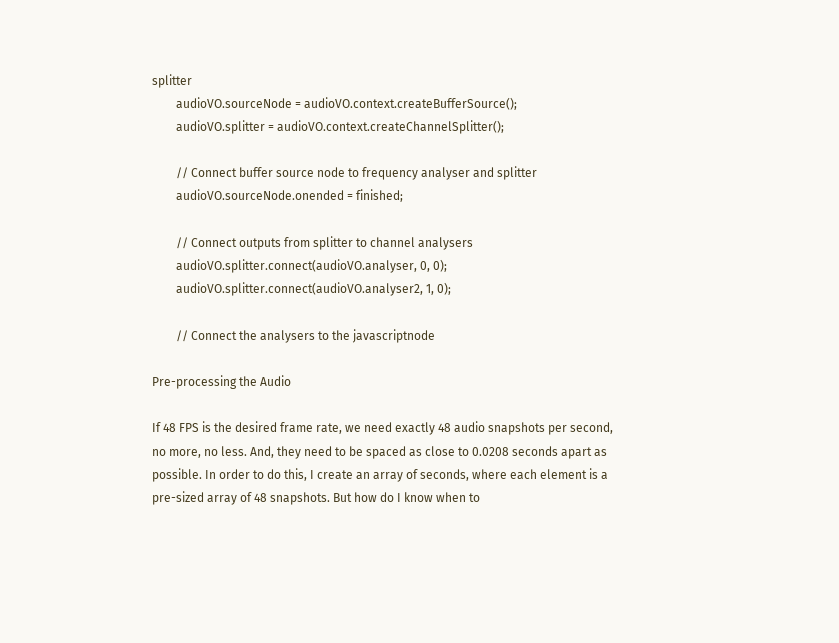splitter
        audioVO.sourceNode = audioVO.context.createBufferSource();
        audioVO.splitter = audioVO.context.createChannelSplitter();

        // Connect buffer source node to frequency analyser and splitter
        audioVO.sourceNode.onended = finished;

        // Connect outputs from splitter to channel analysers
        audioVO.splitter.connect(audioVO.analyser, 0, 0);
        audioVO.splitter.connect(audioVO.analyser2, 1, 0);

        // Connect the analysers to the javascriptnode

Pre-processing the Audio

If 48 FPS is the desired frame rate, we need exactly 48 audio snapshots per second, no more, no less. And, they need to be spaced as close to 0.0208 seconds apart as possible. In order to do this, I create an array of seconds, where each element is a pre-sized array of 48 snapshots. But how do I know when to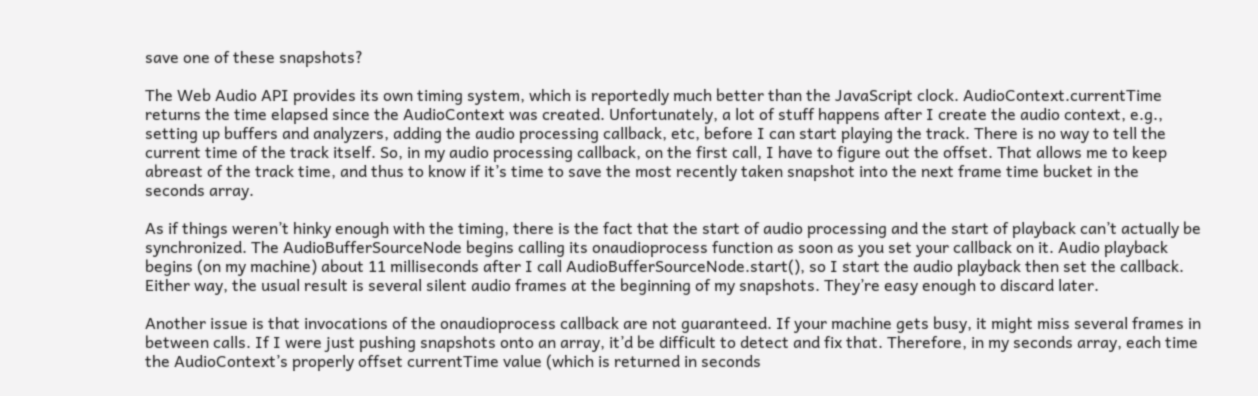save one of these snapshots?

The Web Audio API provides its own timing system, which is reportedly much better than the JavaScript clock. AudioContext.currentTime returns the time elapsed since the AudioContext was created. Unfortunately, a lot of stuff happens after I create the audio context, e.g., setting up buffers and analyzers, adding the audio processing callback, etc, before I can start playing the track. There is no way to tell the current time of the track itself. So, in my audio processing callback, on the first call, I have to figure out the offset. That allows me to keep abreast of the track time, and thus to know if it’s time to save the most recently taken snapshot into the next frame time bucket in the seconds array.

As if things weren’t hinky enough with the timing, there is the fact that the start of audio processing and the start of playback can’t actually be synchronized. The AudioBufferSourceNode begins calling its onaudioprocess function as soon as you set your callback on it. Audio playback begins (on my machine) about 11 milliseconds after I call AudioBufferSourceNode.start(), so I start the audio playback then set the callback. Either way, the usual result is several silent audio frames at the beginning of my snapshots. They’re easy enough to discard later.

Another issue is that invocations of the onaudioprocess callback are not guaranteed. If your machine gets busy, it might miss several frames in between calls. If I were just pushing snapshots onto an array, it’d be difficult to detect and fix that. Therefore, in my seconds array, each time the AudioContext’s properly offset currentTime value (which is returned in seconds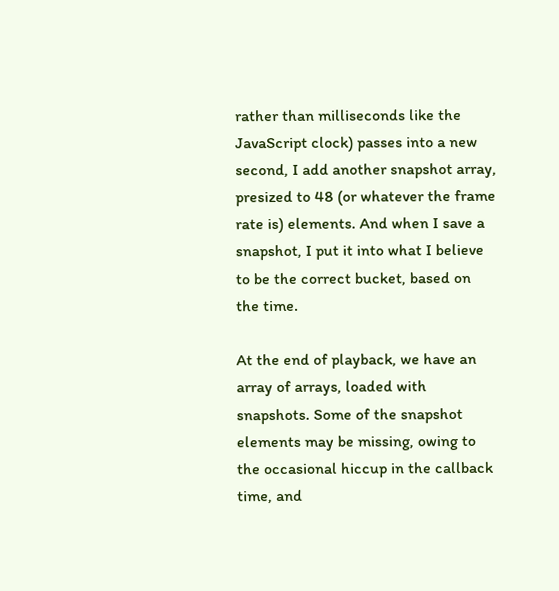rather than milliseconds like the JavaScript clock) passes into a new second, I add another snapshot array, presized to 48 (or whatever the frame rate is) elements. And when I save a snapshot, I put it into what I believe to be the correct bucket, based on the time.

At the end of playback, we have an array of arrays, loaded with snapshots. Some of the snapshot elements may be missing, owing to the occasional hiccup in the callback time, and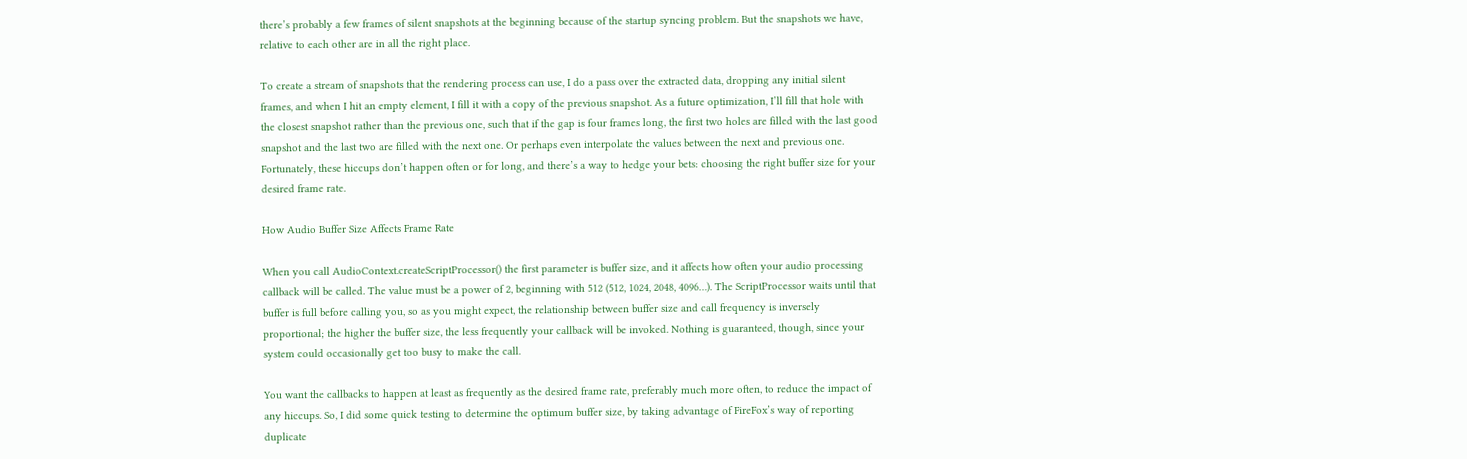there’s probably a few frames of silent snapshots at the beginning because of the startup syncing problem. But the snapshots we have, relative to each other are in all the right place.

To create a stream of snapshots that the rendering process can use, I do a pass over the extracted data, dropping any initial silent frames, and when I hit an empty element, I fill it with a copy of the previous snapshot. As a future optimization, I’ll fill that hole with the closest snapshot rather than the previous one, such that if the gap is four frames long, the first two holes are filled with the last good snapshot and the last two are filled with the next one. Or perhaps even interpolate the values between the next and previous one. Fortunately, these hiccups don’t happen often or for long, and there’s a way to hedge your bets: choosing the right buffer size for your desired frame rate.

How Audio Buffer Size Affects Frame Rate

When you call AudioContext.createScriptProcessor() the first parameter is buffer size, and it affects how often your audio processing callback will be called. The value must be a power of 2, beginning with 512 (512, 1024, 2048, 4096…). The ScriptProcessor waits until that buffer is full before calling you, so as you might expect, the relationship between buffer size and call frequency is inversely proportional; the higher the buffer size, the less frequently your callback will be invoked. Nothing is guaranteed, though, since your system could occasionally get too busy to make the call.

You want the callbacks to happen at least as frequently as the desired frame rate, preferably much more often, to reduce the impact of any hiccups. So, I did some quick testing to determine the optimum buffer size, by taking advantage of FireFox’s way of reporting duplicate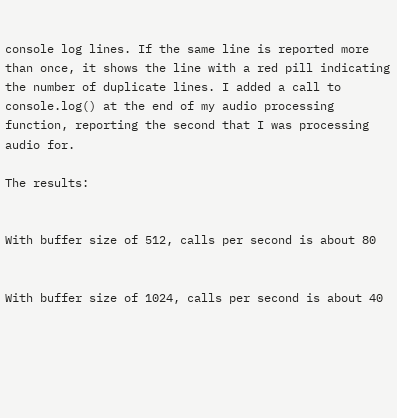console log lines. If the same line is reported more than once, it shows the line with a red pill indicating the number of duplicate lines. I added a call to console.log() at the end of my audio processing function, reporting the second that I was processing audio for.

The results:


With buffer size of 512, calls per second is about 80


With buffer size of 1024, calls per second is about 40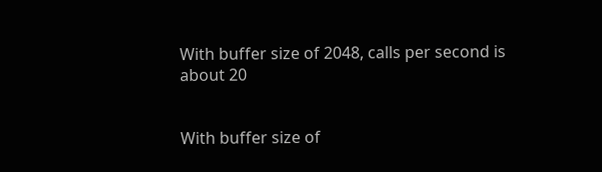With buffer size of 2048, calls per second is about 20


With buffer size of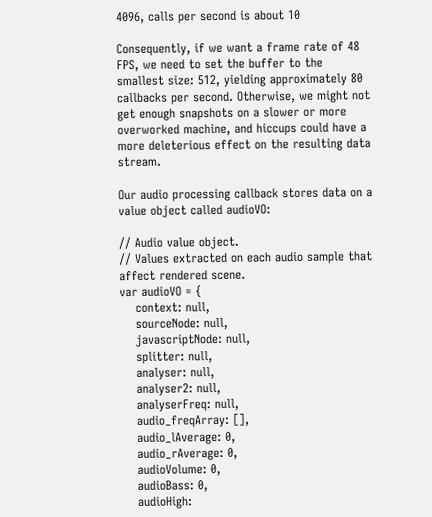4096, calls per second is about 10

Consequently, if we want a frame rate of 48 FPS, we need to set the buffer to the smallest size: 512, yielding approximately 80 callbacks per second. Otherwise, we might not get enough snapshots on a slower or more overworked machine, and hiccups could have a more deleterious effect on the resulting data stream.

Our audio processing callback stores data on a value object called audioVO:

// Audio value object.
// Values extracted on each audio sample that affect rendered scene.
var audioVO = {
    context: null,
    sourceNode: null,
    javascriptNode: null,
    splitter: null,
    analyser: null,
    analyser2: null,
    analyserFreq: null,
    audio_freqArray: [],
    audio_lAverage: 0,
    audio_rAverage: 0,
    audioVolume: 0,
    audioBass: 0,
    audioHigh: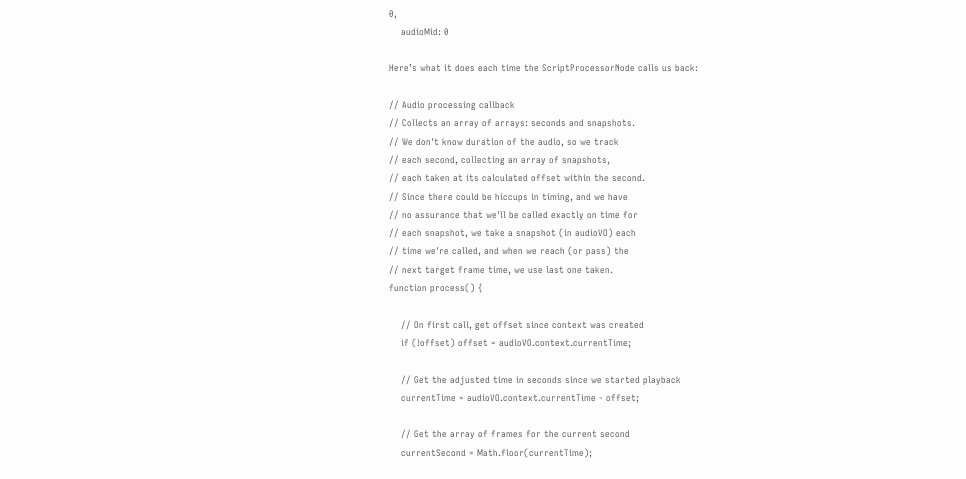0,
    audioMid: 0

Here’s what it does each time the ScriptProcessorNode calls us back:

// Audio processing callback
// Collects an array of arrays: seconds and snapshots.
// We don't know duration of the audio, so we track
// each second, collecting an array of snapshots,
// each taken at its calculated offset within the second.
// Since there could be hiccups in timing, and we have
// no assurance that we'll be called exactly on time for
// each snapshot, we take a snapshot (in audioVO) each
// time we're called, and when we reach (or pass) the
// next target frame time, we use last one taken.
function process() {

    // On first call, get offset since context was created
    if (!offset) offset = audioVO.context.currentTime;

    // Get the adjusted time in seconds since we started playback
    currentTime = audioVO.context.currentTime - offset;

    // Get the array of frames for the current second
    currentSecond = Math.floor(currentTime);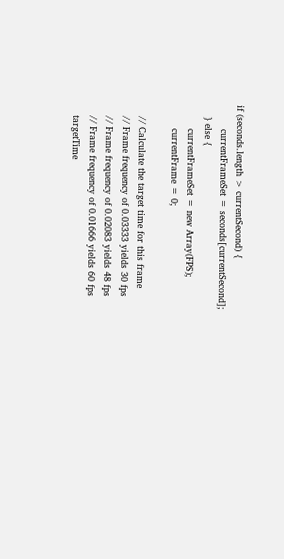if (seconds.length > currentSecond) {
        currentFrameSet = seconds[currentSecond];
    } else {
        currentFrameSet = new Array(FPS);
        currentFrame = 0;

    // Calculate the target time for this frame
    // Frame frequency of 0.03333 yields 30 fps
    // Frame frequency of 0.02083 yields 48 fps
    // Frame frequency of 0.01666 yields 60 fps
    targetTime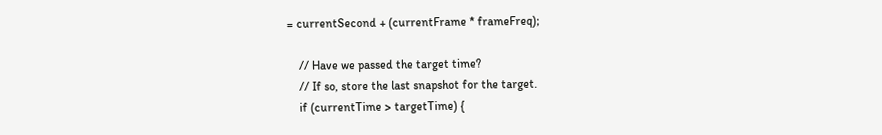= currentSecond + (currentFrame * frameFreq);

    // Have we passed the target time?
    // If so, store the last snapshot for the target.
    if (currentTime > targetTime) {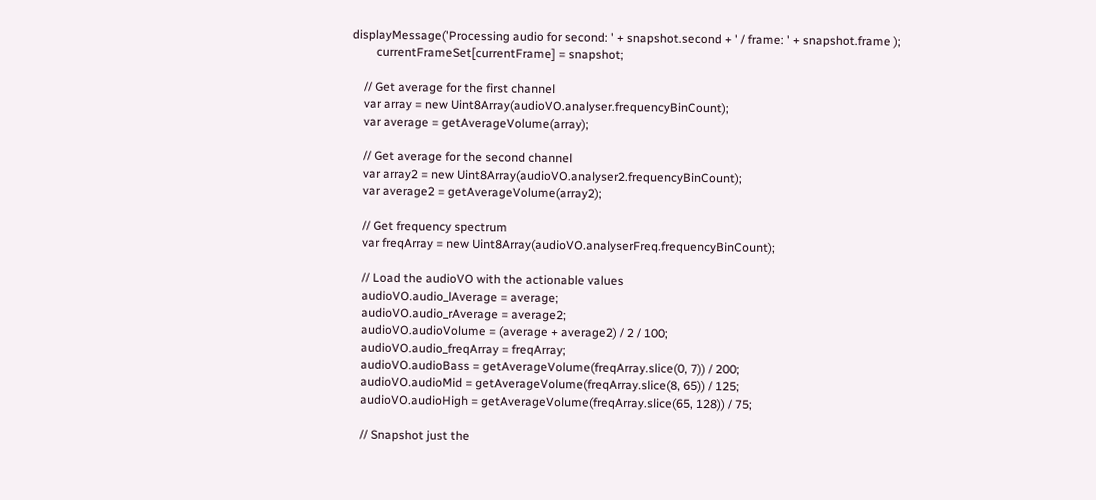displayMessage('Processing audio for second: ' + snapshot.second + ' / frame: ' + snapshot.frame );
        currentFrameSet[currentFrame] = snapshot;

    // Get average for the first channel
    var array = new Uint8Array(audioVO.analyser.frequencyBinCount);
    var average = getAverageVolume(array);

    // Get average for the second channel
    var array2 = new Uint8Array(audioVO.analyser2.frequencyBinCount);
    var average2 = getAverageVolume(array2);

    // Get frequency spectrum
    var freqArray = new Uint8Array(audioVO.analyserFreq.frequencyBinCount);

    // Load the audioVO with the actionable values
    audioVO.audio_lAverage = average;
    audioVO.audio_rAverage = average2;
    audioVO.audioVolume = (average + average2) / 2 / 100;
    audioVO.audio_freqArray = freqArray;
    audioVO.audioBass = getAverageVolume(freqArray.slice(0, 7)) / 200;
    audioVO.audioMid = getAverageVolume(freqArray.slice(8, 65)) / 125;
    audioVO.audioHigh = getAverageVolume(freqArray.slice(65, 128)) / 75;

    // Snapshot just the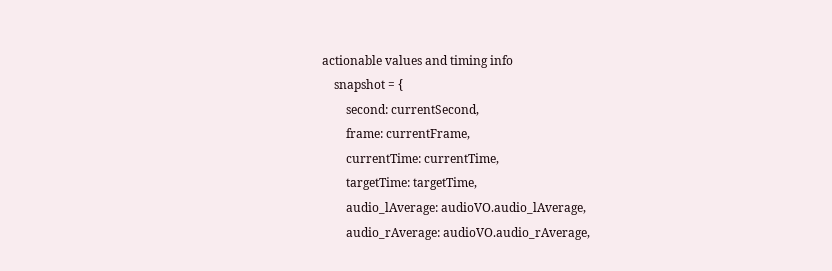actionable values and timing info
    snapshot = {
        second: currentSecond,
        frame: currentFrame,
        currentTime: currentTime,
        targetTime: targetTime,
        audio_lAverage: audioVO.audio_lAverage,
        audio_rAverage: audioVO.audio_rAverage,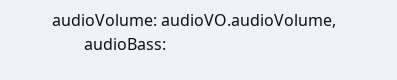audioVolume: audioVO.audioVolume,
        audioBass: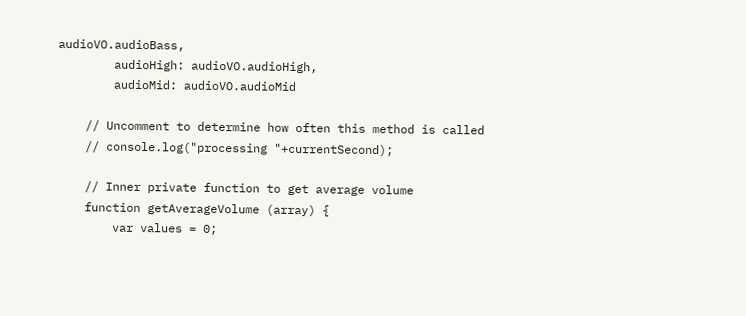audioVO.audioBass,
        audioHigh: audioVO.audioHigh,
        audioMid: audioVO.audioMid

    // Uncomment to determine how often this method is called
    // console.log("processing "+currentSecond);

    // Inner private function to get average volume
    function getAverageVolume (array) {
        var values = 0;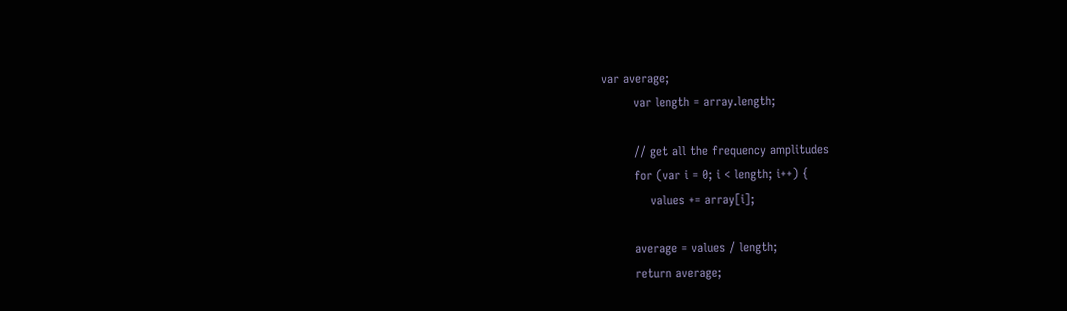var average;
        var length = array.length;

        // get all the frequency amplitudes
        for (var i = 0; i < length; i++) {
            values += array[i];

        average = values / length;
        return average;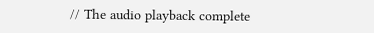// The audio playback complete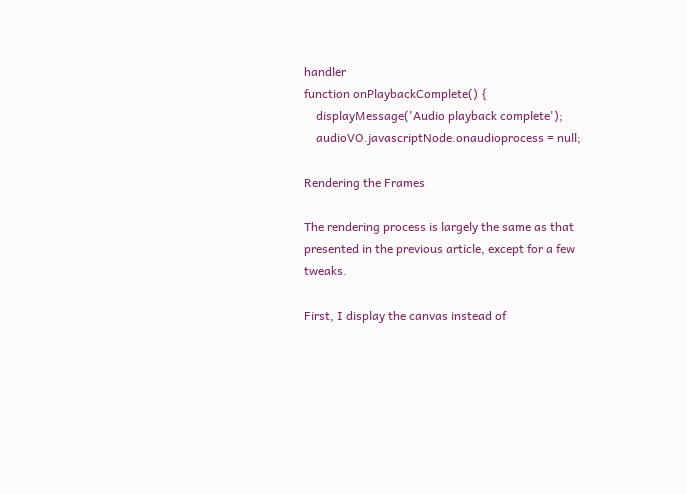handler
function onPlaybackComplete() {
    displayMessage('Audio playback complete');
    audioVO.javascriptNode.onaudioprocess = null;

Rendering the Frames

The rendering process is largely the same as that presented in the previous article, except for a few tweaks.

First, I display the canvas instead of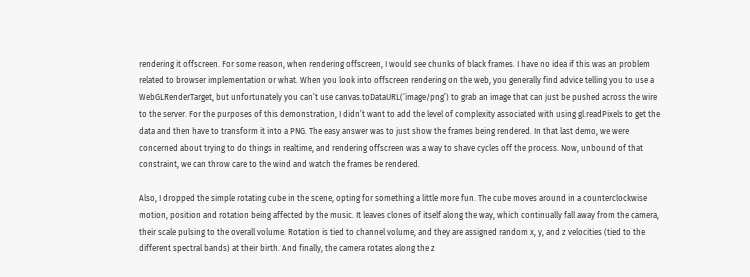rendering it offscreen. For some reason, when rendering offscreen, I would see chunks of black frames. I have no idea if this was an problem related to browser implementation or what. When you look into offscreen rendering on the web, you generally find advice telling you to use a WebGLRenderTarget, but unfortunately you can’t use canvas.toDataURL(‘image/png’) to grab an image that can just be pushed across the wire to the server. For the purposes of this demonstration, I didn’t want to add the level of complexity associated with using gl.readPixels to get the data and then have to transform it into a PNG. The easy answer was to just show the frames being rendered. In that last demo, we were concerned about trying to do things in realtime, and rendering offscreen was a way to shave cycles off the process. Now, unbound of that constraint, we can throw care to the wind and watch the frames be rendered.

Also, I dropped the simple rotating cube in the scene, opting for something a little more fun. The cube moves around in a counterclockwise motion, position and rotation being affected by the music. It leaves clones of itself along the way, which continually fall away from the camera, their scale pulsing to the overall volume. Rotation is tied to channel volume, and they are assigned random x, y, and z velocities (tied to the different spectral bands) at their birth. And finally, the camera rotates along the z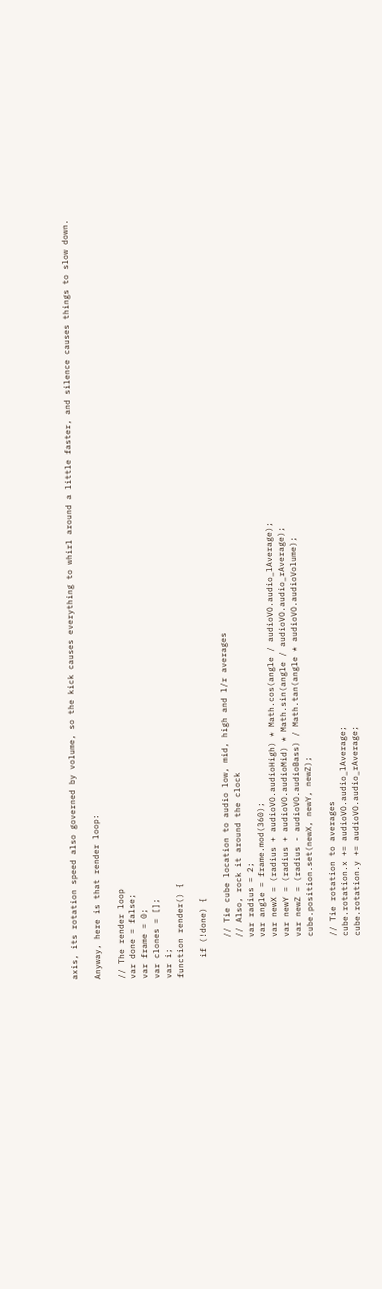axis, its rotation speed also governed by volume, so the kick causes everything to whirl around a little faster, and silence causes things to slow down.

Anyway, here is that render loop:

// The render loop
var done = false;
var frame = 0;
var clones = [];
var i;
function render() {

    if (!done) {

        // Tie cube location to audio low, mid, high and l/r averages
        // Also, rock it around the clock
        var radius = 2;
        var angle = frame.mod(360);
        var newX = (radius + audioVO.audioHigh) * Math.cos(angle / audioVO.audio_lAverage);
        var newY = (radius + audioVO.audioMid) * Math.sin(angle / audioVO.audio_rAverage);
        var newZ = (radius - audioVO.audioBass) / Math.tan(angle * audioVO.audioVolume);
        cube.position.set(newX, newY, newZ);

        // Tie rotation to averages
        cube.rotation.x += audioVO.audio_lAverage;
        cube.rotation.y += audioVO.audio_rAverage;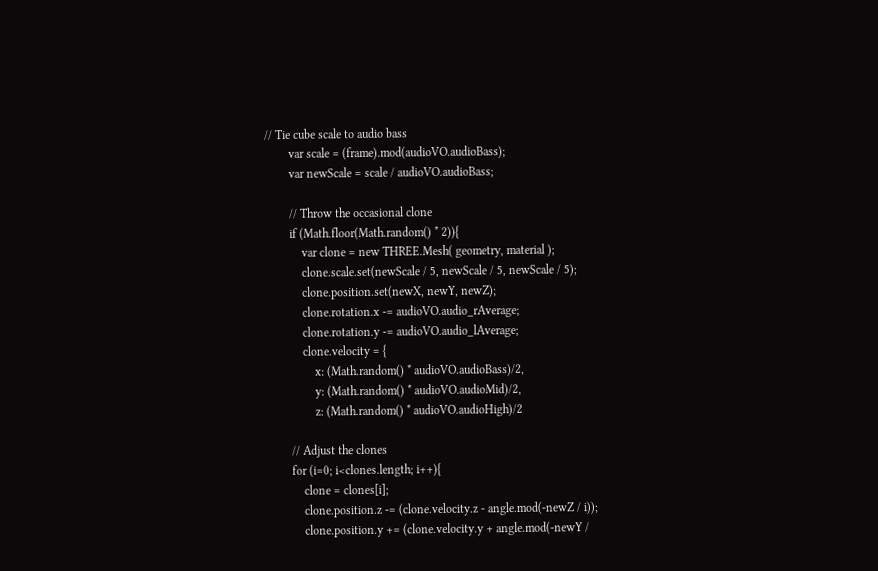// Tie cube scale to audio bass
        var scale = (frame).mod(audioVO.audioBass);
        var newScale = scale / audioVO.audioBass;

        // Throw the occasional clone
        if (Math.floor(Math.random() * 2)){
            var clone = new THREE.Mesh( geometry, material );
            clone.scale.set(newScale / 5, newScale / 5, newScale / 5);
            clone.position.set(newX, newY, newZ);
            clone.rotation.x -= audioVO.audio_rAverage;
            clone.rotation.y -= audioVO.audio_lAverage;
            clone.velocity = {
                x: (Math.random() * audioVO.audioBass)/2,
                y: (Math.random() * audioVO.audioMid)/2,
                z: (Math.random() * audioVO.audioHigh)/2

        // Adjust the clones
        for (i=0; i<clones.length; i++){
            clone = clones[i];
            clone.position.z -= (clone.velocity.z - angle.mod(-newZ / i));
            clone.position.y += (clone.velocity.y + angle.mod(-newY /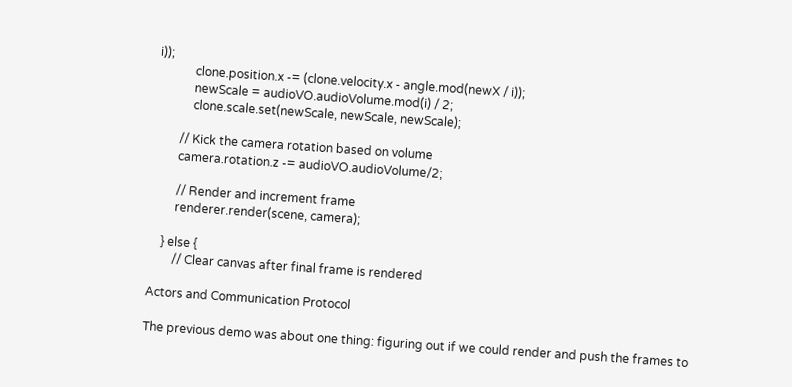i));
            clone.position.x -= (clone.velocity.x - angle.mod(newX / i));
            newScale = audioVO.audioVolume.mod(i) / 2;
            clone.scale.set(newScale, newScale, newScale);

        // Kick the camera rotation based on volume
        camera.rotation.z -= audioVO.audioVolume/2;

        // Render and increment frame
        renderer.render(scene, camera);

    } else {
        // Clear canvas after final frame is rendered

Actors and Communication Protocol

The previous demo was about one thing: figuring out if we could render and push the frames to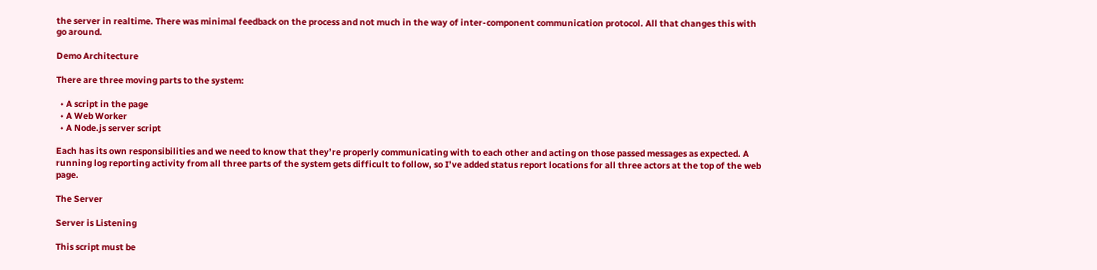the server in realtime. There was minimal feedback on the process and not much in the way of inter-component communication protocol. All that changes this with go around.

Demo Architecture

There are three moving parts to the system:

  • A script in the page
  • A Web Worker
  • A Node.js server script

Each has its own responsibilities and we need to know that they’re properly communicating with to each other and acting on those passed messages as expected. A running log reporting activity from all three parts of the system gets difficult to follow, so I’ve added status report locations for all three actors at the top of the web page.

The Server

Server is Listening

This script must be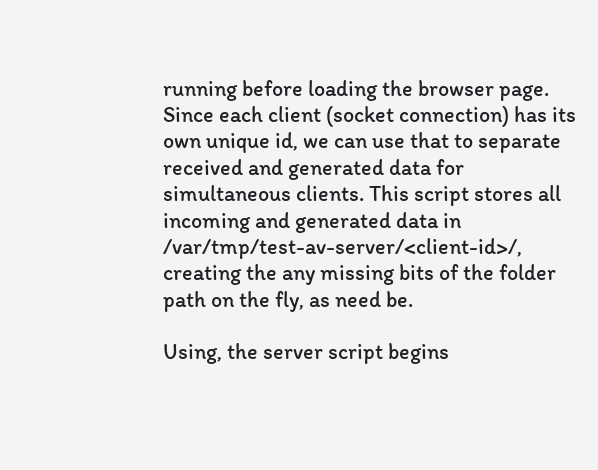running before loading the browser page. Since each client (socket connection) has its own unique id, we can use that to separate received and generated data for simultaneous clients. This script stores all incoming and generated data in /var/tmp/test-av-server/<client-id>/, creating the any missing bits of the folder path on the fly, as need be.

Using, the server script begins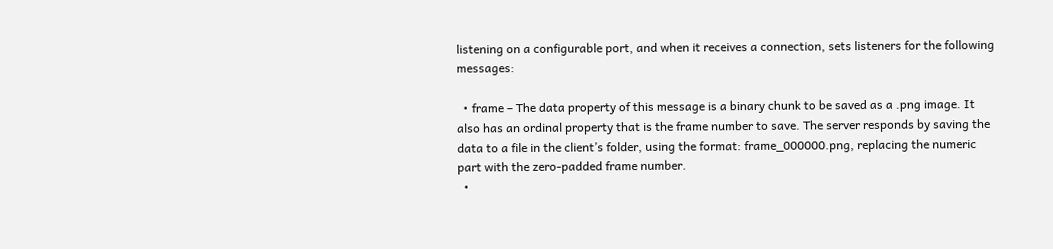listening on a configurable port, and when it receives a connection, sets listeners for the following messages:

  • frame – The data property of this message is a binary chunk to be saved as a .png image. It also has an ordinal property that is the frame number to save. The server responds by saving the data to a file in the client’s folder, using the format: frame_000000.png, replacing the numeric part with the zero-padded frame number.
  •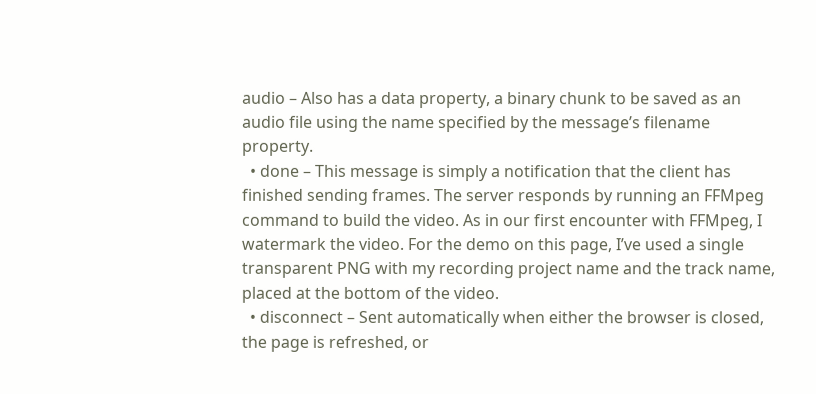audio – Also has a data property, a binary chunk to be saved as an audio file using the name specified by the message’s filename property.
  • done – This message is simply a notification that the client has finished sending frames. The server responds by running an FFMpeg command to build the video. As in our first encounter with FFMpeg, I watermark the video. For the demo on this page, I’ve used a single transparent PNG with my recording project name and the track name, placed at the bottom of the video.
  • disconnect – Sent automatically when either the browser is closed, the page is refreshed, or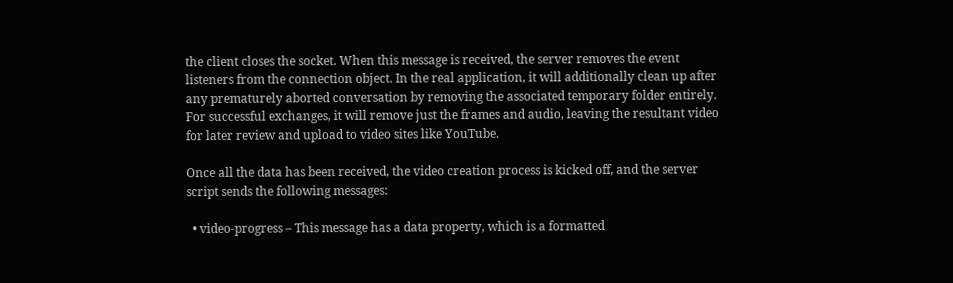the client closes the socket. When this message is received, the server removes the event listeners from the connection object. In the real application, it will additionally clean up after any prematurely aborted conversation by removing the associated temporary folder entirely. For successful exchanges, it will remove just the frames and audio, leaving the resultant video for later review and upload to video sites like YouTube.

Once all the data has been received, the video creation process is kicked off, and the server script sends the following messages:

  • video-progress – This message has a data property, which is a formatted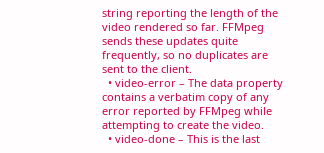string reporting the length of the video rendered so far. FFMpeg sends these updates quite frequently, so no duplicates are sent to the client.
  • video-error – The data property contains a verbatim copy of any error reported by FFMpeg while attempting to create the video.
  • video-done – This is the last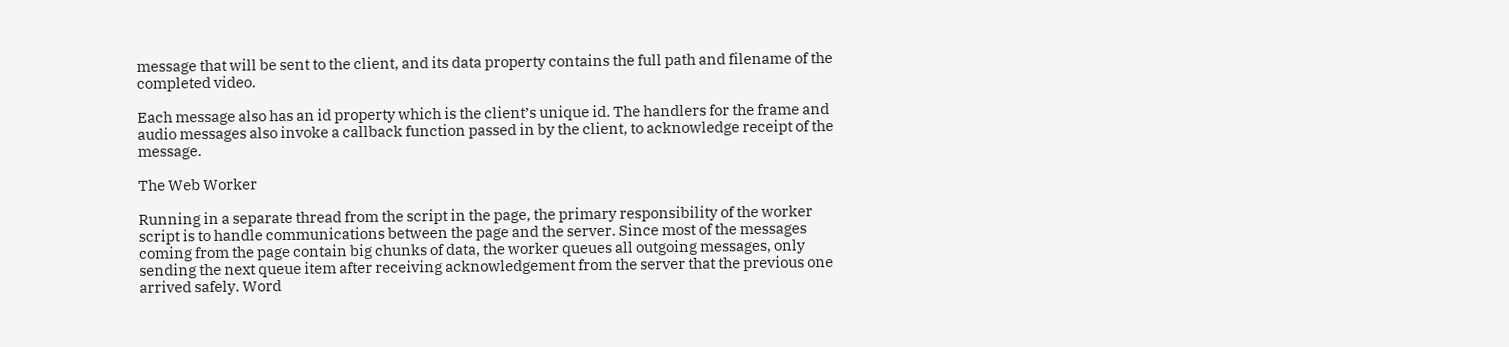message that will be sent to the client, and its data property contains the full path and filename of the completed video.

Each message also has an id property which is the client’s unique id. The handlers for the frame and audio messages also invoke a callback function passed in by the client, to acknowledge receipt of the message.

The Web Worker

Running in a separate thread from the script in the page, the primary responsibility of the worker script is to handle communications between the page and the server. Since most of the messages coming from the page contain big chunks of data, the worker queues all outgoing messages, only sending the next queue item after receiving acknowledgement from the server that the previous one arrived safely. Word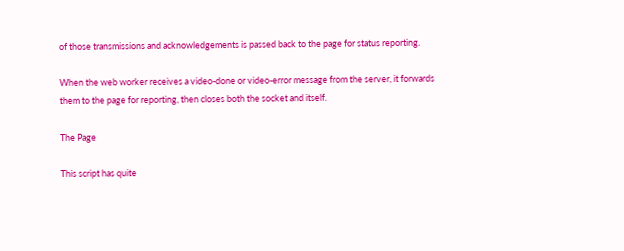of those transmissions and acknowledgements is passed back to the page for status reporting.

When the web worker receives a video-done or video-error message from the server, it forwards them to the page for reporting, then closes both the socket and itself.

The Page

This script has quite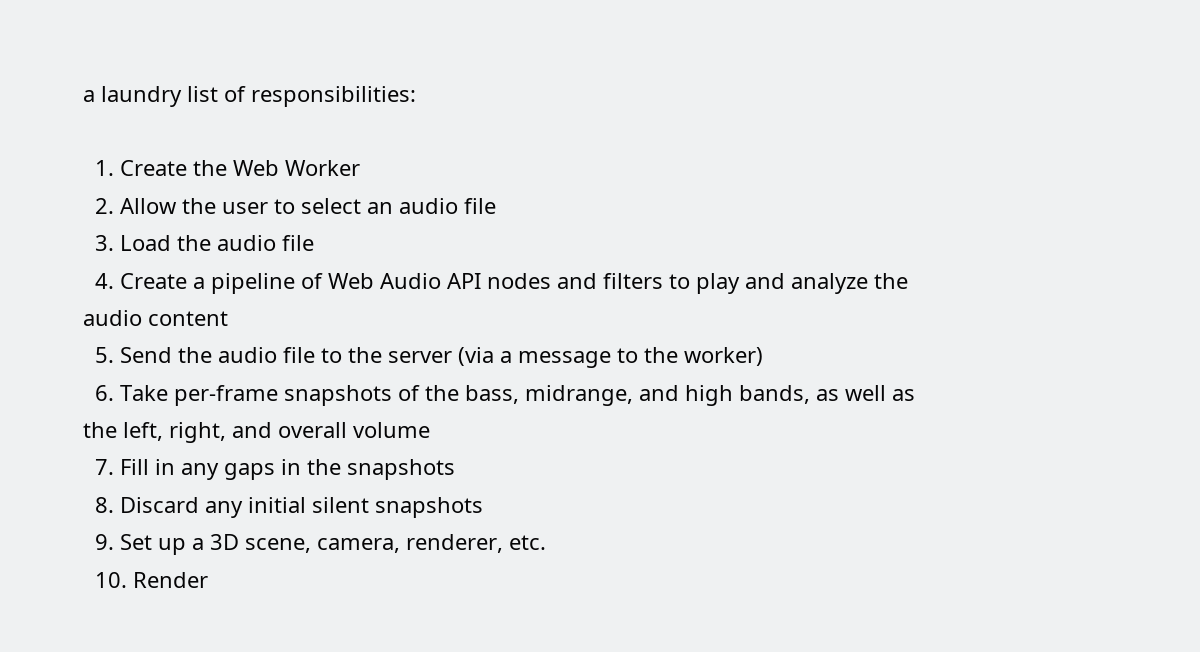a laundry list of responsibilities:

  1. Create the Web Worker
  2. Allow the user to select an audio file
  3. Load the audio file
  4. Create a pipeline of Web Audio API nodes and filters to play and analyze the audio content
  5. Send the audio file to the server (via a message to the worker)
  6. Take per-frame snapshots of the bass, midrange, and high bands, as well as the left, right, and overall volume
  7. Fill in any gaps in the snapshots
  8. Discard any initial silent snapshots
  9. Set up a 3D scene, camera, renderer, etc.
  10. Render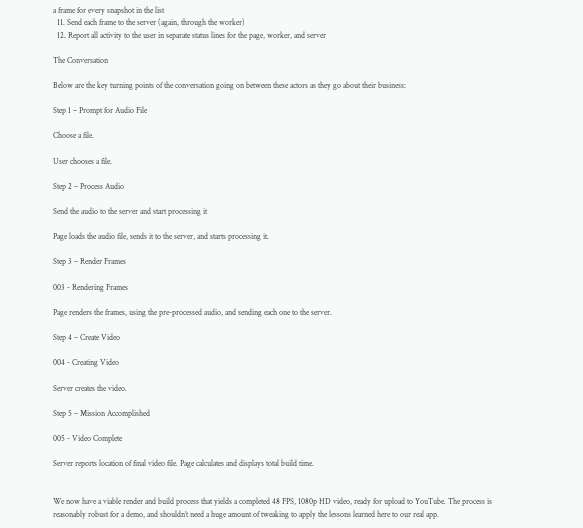a frame for every snapshot in the list
  11. Send each frame to the server (again, through the worker)
  12. Report all activity to the user in separate status lines for the page, worker, and server

The Conversation

Below are the key turning points of the conversation going on between these actors as they go about their business:

Step 1 – Prompt for Audio File

Choose a file.

User chooses a file.

Step 2 – Process Audio

Send the audio to the server and start processing it

Page loads the audio file, sends it to the server, and starts processing it.

Step 3 – Render Frames

003 - Rendering Frames

Page renders the frames, using the pre-processed audio, and sending each one to the server.

Step 4 – Create Video

004 - Creating Video

Server creates the video.

Step 5 – Mission Accomplished

005 - Video Complete

Server reports location of final video file. Page calculates and displays total build time.


We now have a viable render and build process that yields a completed 48 FPS, 1080p HD video, ready for upload to YouTube. The process is reasonably robust for a demo, and shouldn’t need a huge amount of tweaking to apply the lessons learned here to our real app.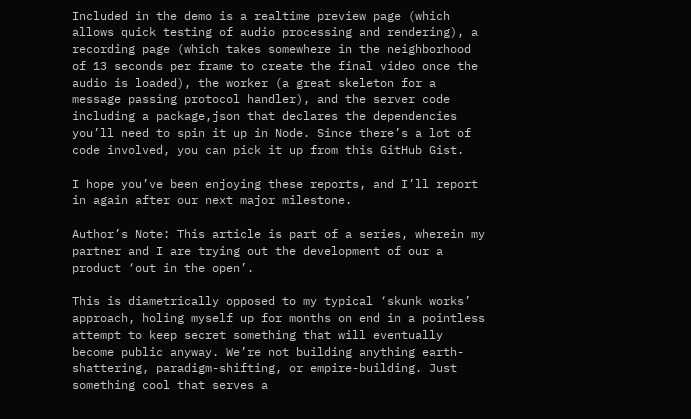Included in the demo is a realtime preview page (which allows quick testing of audio processing and rendering), a recording page (which takes somewhere in the neighborhood of 13 seconds per frame to create the final video once the audio is loaded), the worker (a great skeleton for a message passing protocol handler), and the server code including a package,json that declares the dependencies you’ll need to spin it up in Node. Since there’s a lot of code involved, you can pick it up from this GitHub Gist.

I hope you’ve been enjoying these reports, and I’ll report in again after our next major milestone.

Author’s Note: This article is part of a series, wherein my partner and I are trying out the development of our a product ‘out in the open’.

This is diametrically opposed to my typical ‘skunk works’ approach, holing myself up for months on end in a pointless attempt to keep secret something that will eventually become public anyway. We’re not building anything earth-shattering, paradigm-shifting, or empire-building. Just something cool that serves a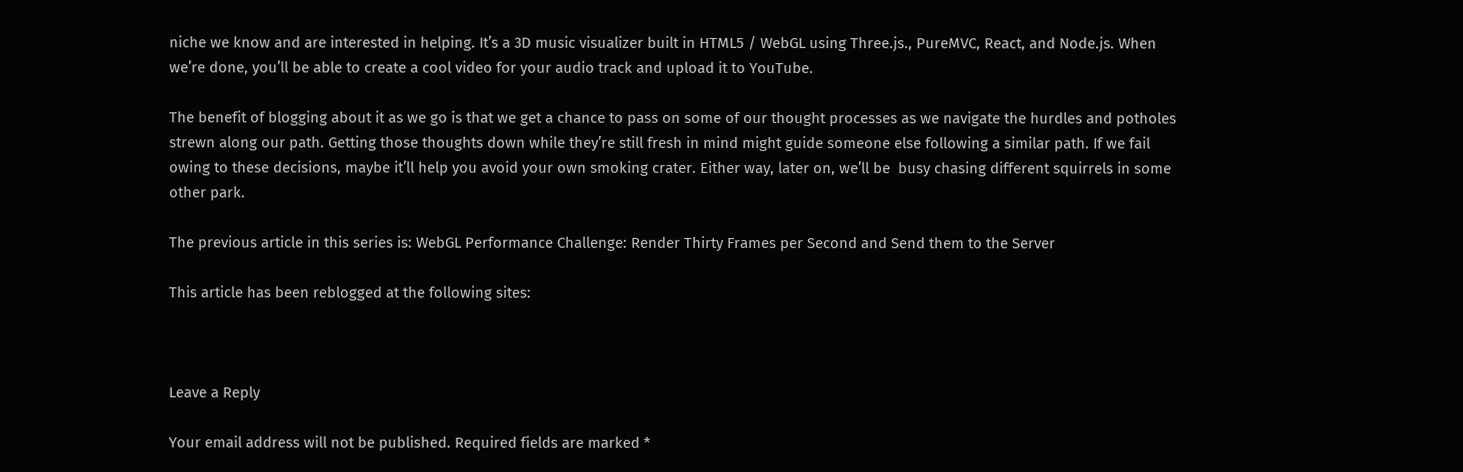niche we know and are interested in helping. It’s a 3D music visualizer built in HTML5 / WebGL using Three.js., PureMVC, React, and Node.js. When we’re done, you’ll be able to create a cool video for your audio track and upload it to YouTube.

The benefit of blogging about it as we go is that we get a chance to pass on some of our thought processes as we navigate the hurdles and potholes strewn along our path. Getting those thoughts down while they’re still fresh in mind might guide someone else following a similar path. If we fail owing to these decisions, maybe it’ll help you avoid your own smoking crater. Either way, later on, we’ll be  busy chasing different squirrels in some other park.

The previous article in this series is: WebGL Performance Challenge: Render Thirty Frames per Second and Send them to the Server

This article has been reblogged at the following sites:



Leave a Reply

Your email address will not be published. Required fields are marked *